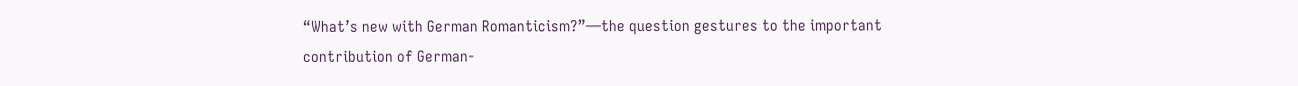“What’s new with German Romanticism?”—the question gestures to the important contribution of German-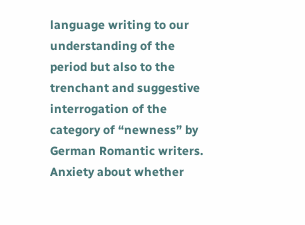language writing to our understanding of the period but also to the trenchant and suggestive interrogation of the category of “newness” by German Romantic writers. Anxiety about whether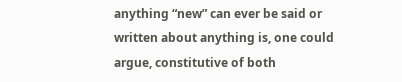anything “new” can ever be said or written about anything is, one could argue, constitutive of both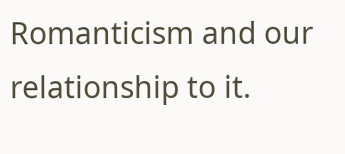Romanticism and our relationship to it.